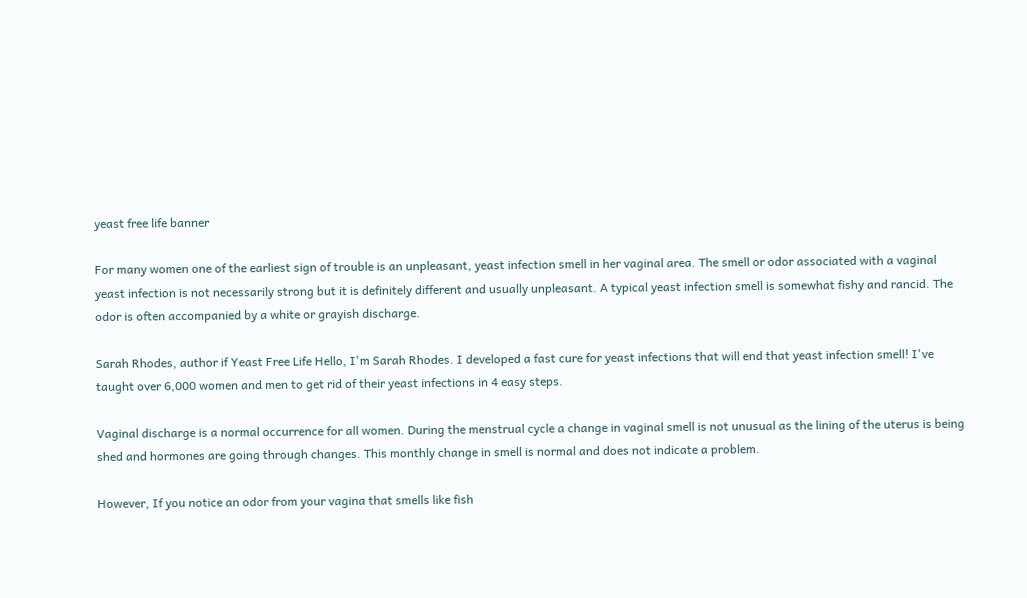yeast free life banner

For many women one of the earliest sign of trouble is an unpleasant, yeast infection smell in her vaginal area. The smell or odor associated with a vaginal yeast infection is not necessarily strong but it is definitely different and usually unpleasant. A typical yeast infection smell is somewhat fishy and rancid. The odor is often accompanied by a white or grayish discharge.

Sarah Rhodes, author if Yeast Free Life Hello, I'm Sarah Rhodes. I developed a fast cure for yeast infections that will end that yeast infection smell! I've taught over 6,000 women and men to get rid of their yeast infections in 4 easy steps.

Vaginal discharge is a normal occurrence for all women. During the menstrual cycle a change in vaginal smell is not unusual as the lining of the uterus is being shed and hormones are going through changes. This monthly change in smell is normal and does not indicate a problem.

However, If you notice an odor from your vagina that smells like fish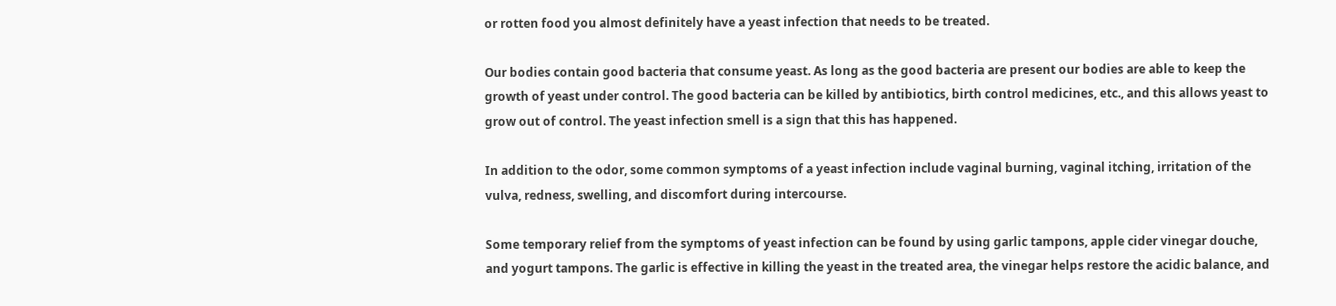or rotten food you almost definitely have a yeast infection that needs to be treated.

Our bodies contain good bacteria that consume yeast. As long as the good bacteria are present our bodies are able to keep the growth of yeast under control. The good bacteria can be killed by antibiotics, birth control medicines, etc., and this allows yeast to grow out of control. The yeast infection smell is a sign that this has happened.

In addition to the odor, some common symptoms of a yeast infection include vaginal burning, vaginal itching, irritation of the vulva, redness, swelling, and discomfort during intercourse.

Some temporary relief from the symptoms of yeast infection can be found by using garlic tampons, apple cider vinegar douche, and yogurt tampons. The garlic is effective in killing the yeast in the treated area, the vinegar helps restore the acidic balance, and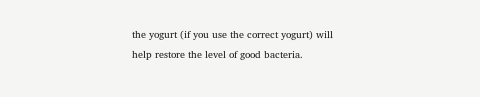the yogurt (if you use the correct yogurt) will help restore the level of good bacteria.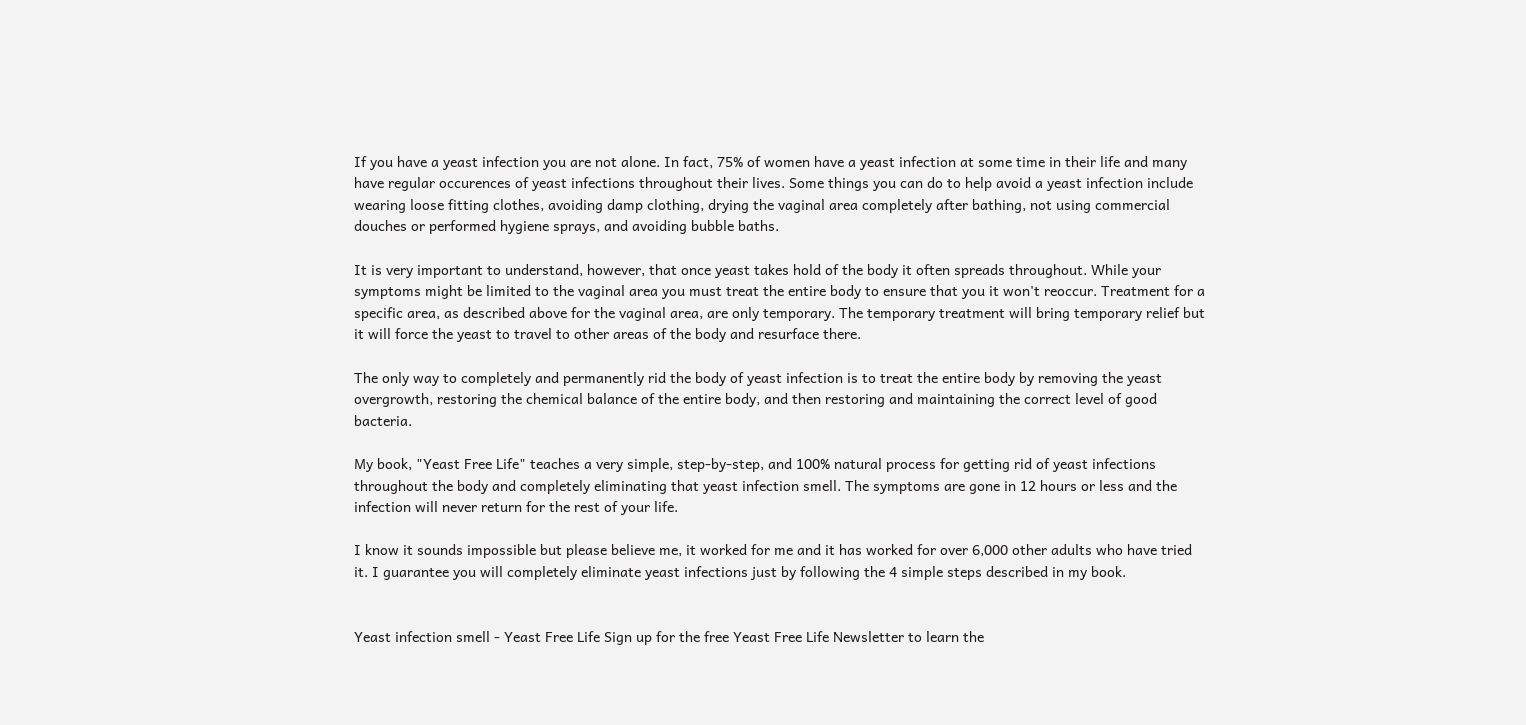If you have a yeast infection you are not alone. In fact, 75% of women have a yeast infection at some time in their life and many have regular occurences of yeast infections throughout their lives. Some things you can do to help avoid a yeast infection include wearing loose fitting clothes, avoiding damp clothing, drying the vaginal area completely after bathing, not using commercial douches or performed hygiene sprays, and avoiding bubble baths.

It is very important to understand, however, that once yeast takes hold of the body it often spreads throughout. While your symptoms might be limited to the vaginal area you must treat the entire body to ensure that you it won't reoccur. Treatment for a specific area, as described above for the vaginal area, are only temporary. The temporary treatment will bring temporary relief but it will force the yeast to travel to other areas of the body and resurface there.

The only way to completely and permanently rid the body of yeast infection is to treat the entire body by removing the yeast overgrowth, restoring the chemical balance of the entire body, and then restoring and maintaining the correct level of good bacteria.

My book, "Yeast Free Life" teaches a very simple, step-by-step, and 100% natural process for getting rid of yeast infections throughout the body and completely eliminating that yeast infection smell. The symptoms are gone in 12 hours or less and the infection will never return for the rest of your life.

I know it sounds impossible but please believe me, it worked for me and it has worked for over 6,000 other adults who have tried it. I guarantee you will completely eliminate yeast infections just by following the 4 simple steps described in my book.


Yeast infection smell - Yeast Free Life Sign up for the free Yeast Free Life Newsletter to learn the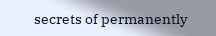secrets of permanently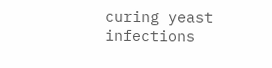curing yeast infections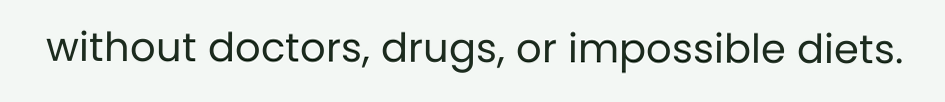without doctors, drugs, or impossible diets.